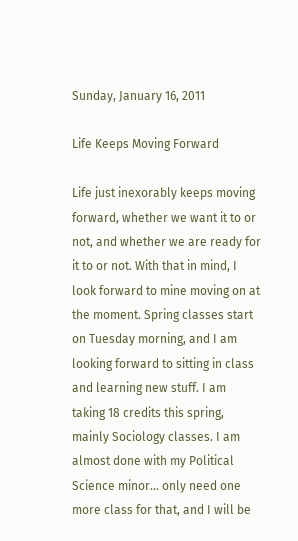Sunday, January 16, 2011

Life Keeps Moving Forward

Life just inexorably keeps moving forward, whether we want it to or not, and whether we are ready for it to or not. With that in mind, I look forward to mine moving on at the moment. Spring classes start on Tuesday morning, and I am looking forward to sitting in class and learning new stuff. I am taking 18 credits this spring, mainly Sociology classes. I am almost done with my Political Science minor... only need one more class for that, and I will be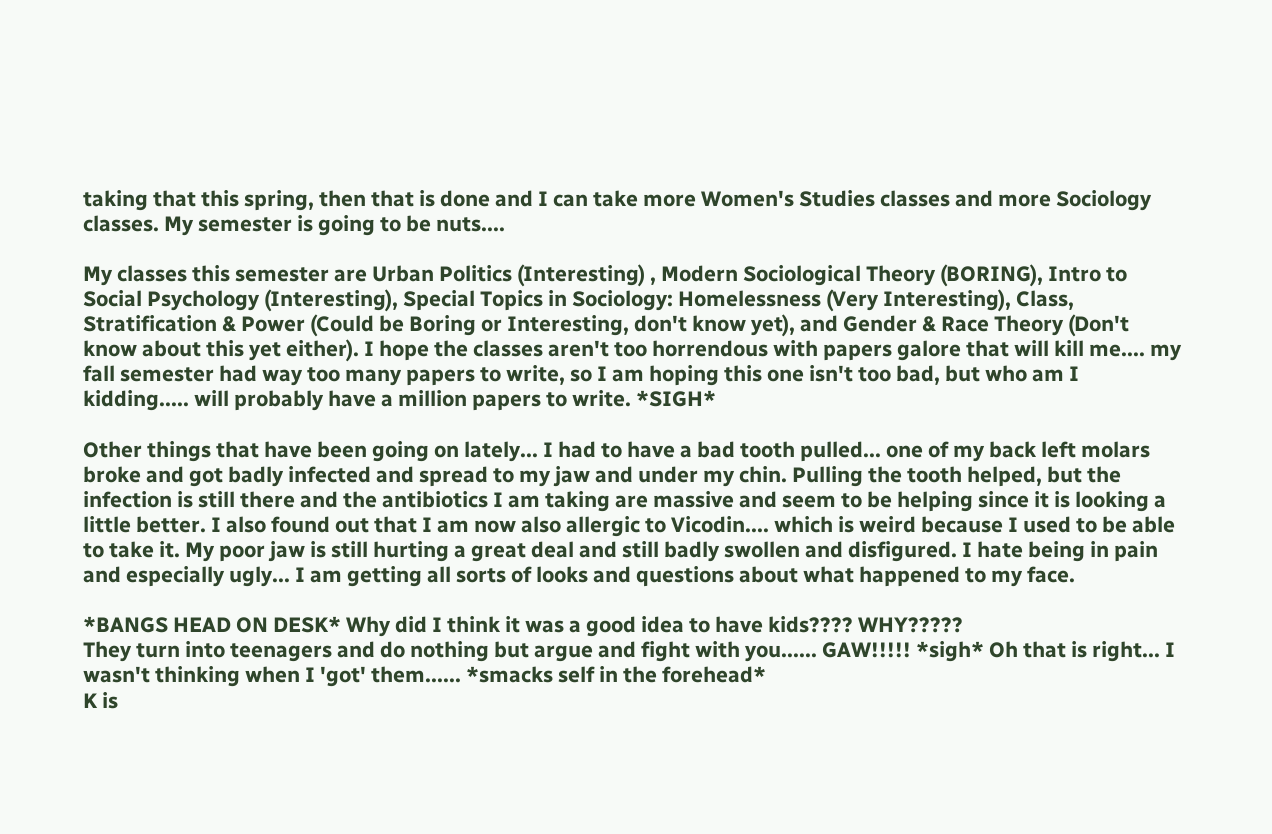taking that this spring, then that is done and I can take more Women's Studies classes and more Sociology classes. My semester is going to be nuts....

My classes this semester are Urban Politics (Interesting) , Modern Sociological Theory (BORING), Intro to Social Psychology (Interesting), Special Topics in Sociology: Homelessness (Very Interesting), Class, Stratification & Power (Could be Boring or Interesting, don't know yet), and Gender & Race Theory (Don't know about this yet either). I hope the classes aren't too horrendous with papers galore that will kill me.... my fall semester had way too many papers to write, so I am hoping this one isn't too bad, but who am I kidding..... will probably have a million papers to write. *SIGH*

Other things that have been going on lately... I had to have a bad tooth pulled... one of my back left molars broke and got badly infected and spread to my jaw and under my chin. Pulling the tooth helped, but the infection is still there and the antibiotics I am taking are massive and seem to be helping since it is looking a little better. I also found out that I am now also allergic to Vicodin.... which is weird because I used to be able to take it. My poor jaw is still hurting a great deal and still badly swollen and disfigured. I hate being in pain and especially ugly... I am getting all sorts of looks and questions about what happened to my face.

*BANGS HEAD ON DESK* Why did I think it was a good idea to have kids???? WHY?????
They turn into teenagers and do nothing but argue and fight with you...... GAW!!!!! *sigh* Oh that is right... I wasn't thinking when I 'got' them...... *smacks self in the forehead*
K is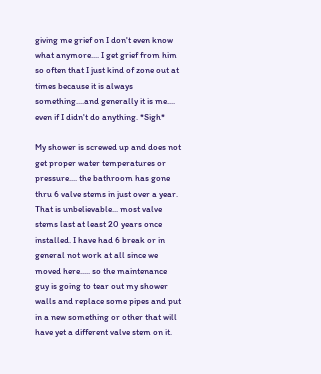giving me grief on I don't even know what anymore.... I get grief from him so often that I just kind of zone out at times because it is always something....and generally it is me.... even if I didn't do anything. *Sigh*

My shower is screwed up and does not get proper water temperatures or pressure.... the bathroom has gone thru 6 valve stems in just over a year. That is unbelievable... most valve stems last at least 20 years once installed. I have had 6 break or in general not work at all since we moved here..... so the maintenance guy is going to tear out my shower walls and replace some pipes and put in a new something or other that will have yet a different valve stem on it.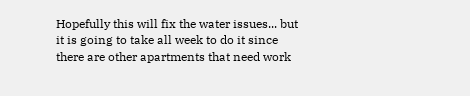Hopefully this will fix the water issues... but it is going to take all week to do it since there are other apartments that need work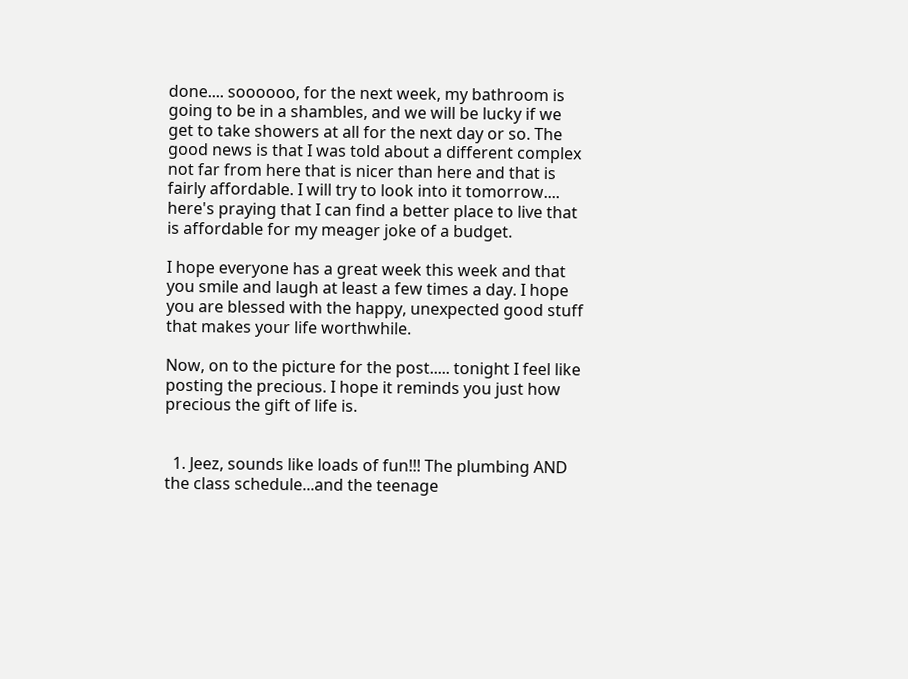done.... soooooo, for the next week, my bathroom is going to be in a shambles, and we will be lucky if we get to take showers at all for the next day or so. The good news is that I was told about a different complex not far from here that is nicer than here and that is fairly affordable. I will try to look into it tomorrow.... here's praying that I can find a better place to live that is affordable for my meager joke of a budget.

I hope everyone has a great week this week and that you smile and laugh at least a few times a day. I hope you are blessed with the happy, unexpected good stuff that makes your life worthwhile.

Now, on to the picture for the post..... tonight I feel like posting the precious. I hope it reminds you just how precious the gift of life is.


  1. Jeez, sounds like loads of fun!!! The plumbing AND the class schedule...and the teenage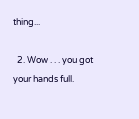thing...

  2. Wow . . . you got your hands full.